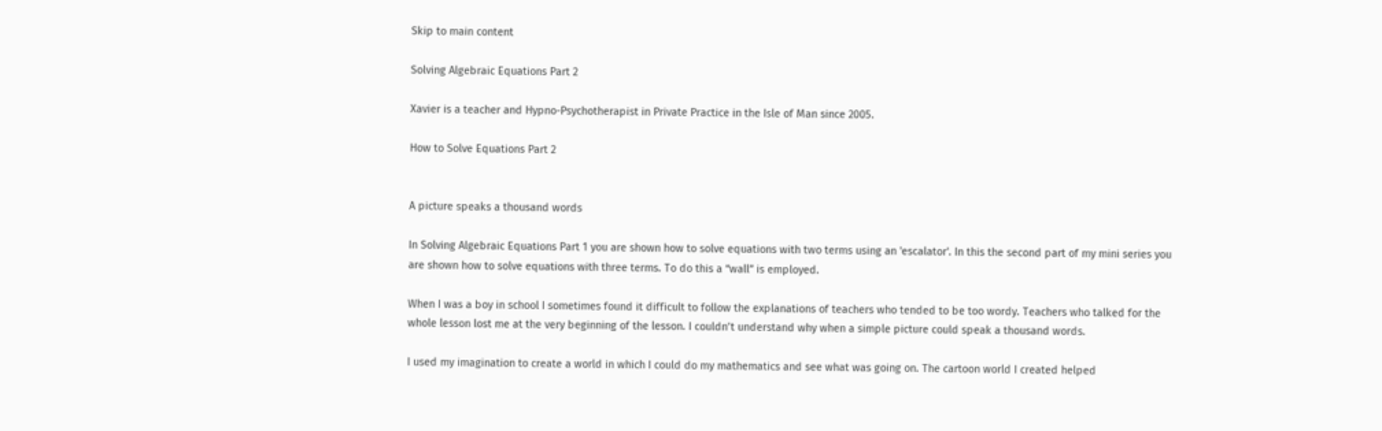Skip to main content

Solving Algebraic Equations Part 2

Xavier is a teacher and Hypno-Psychotherapist in Private Practice in the Isle of Man since 2005.

How to Solve Equations Part 2


A picture speaks a thousand words

In Solving Algebraic Equations Part 1 you are shown how to solve equations with two terms using an 'escalator'. In this the second part of my mini series you are shown how to solve equations with three terms. To do this a “wall” is employed.

When I was a boy in school I sometimes found it difficult to follow the explanations of teachers who tended to be too wordy. Teachers who talked for the whole lesson lost me at the very beginning of the lesson. I couldn’t understand why when a simple picture could speak a thousand words.

I used my imagination to create a world in which I could do my mathematics and see what was going on. The cartoon world I created helped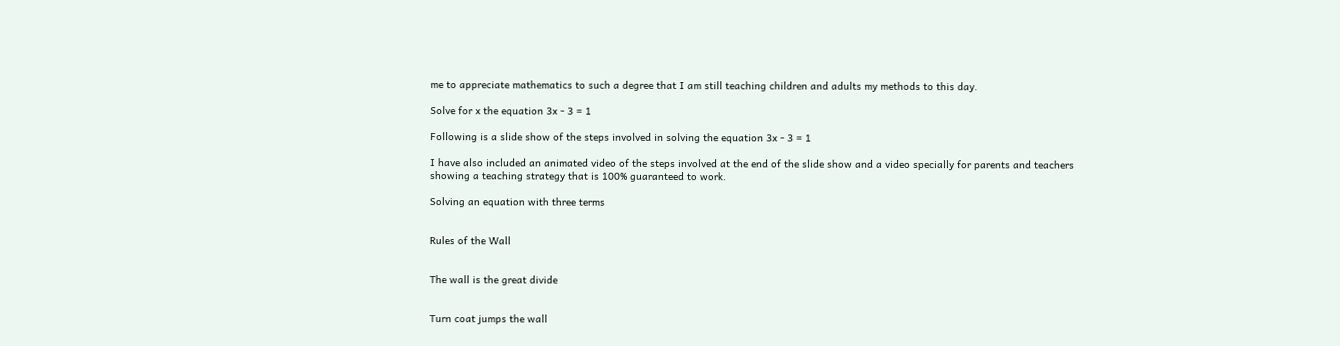me to appreciate mathematics to such a degree that I am still teaching children and adults my methods to this day.

Solve for x the equation 3x - 3 = 1

Following is a slide show of the steps involved in solving the equation 3x - 3 = 1

I have also included an animated video of the steps involved at the end of the slide show and a video specially for parents and teachers showing a teaching strategy that is 100% guaranteed to work.

Solving an equation with three terms


Rules of the Wall


The wall is the great divide


Turn coat jumps the wall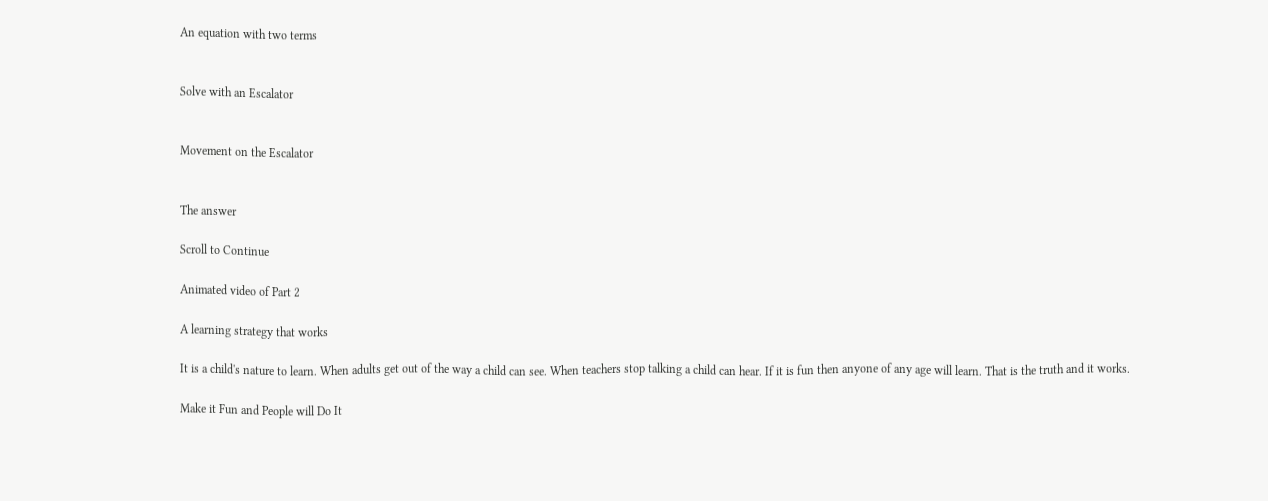An equation with two terms


Solve with an Escalator


Movement on the Escalator


The answer

Scroll to Continue

Animated video of Part 2

A learning strategy that works

It is a child's nature to learn. When adults get out of the way a child can see. When teachers stop talking a child can hear. If it is fun then anyone of any age will learn. That is the truth and it works.

Make it Fun and People will Do It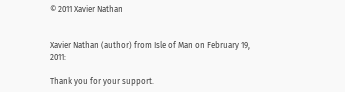© 2011 Xavier Nathan


Xavier Nathan (author) from Isle of Man on February 19, 2011:

Thank you for your support.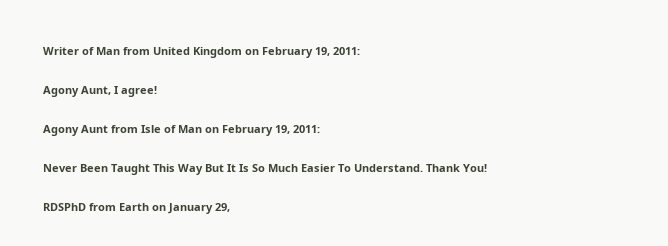Writer of Man from United Kingdom on February 19, 2011:

Agony Aunt, I agree!

Agony Aunt from Isle of Man on February 19, 2011:

Never Been Taught This Way But It Is So Much Easier To Understand. Thank You!

RDSPhD from Earth on January 29,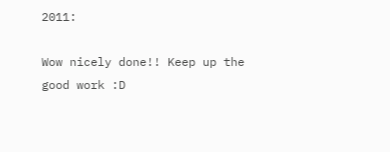2011:

Wow nicely done!! Keep up the good work :D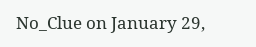No_Clue on January 29,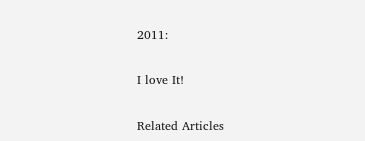2011:

I love It!

Related Articles